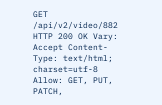GET /api/v2/video/882
HTTP 200 OK Vary: Accept Content-Type: text/html; charset=utf-8 Allow: GET, PUT, PATCH,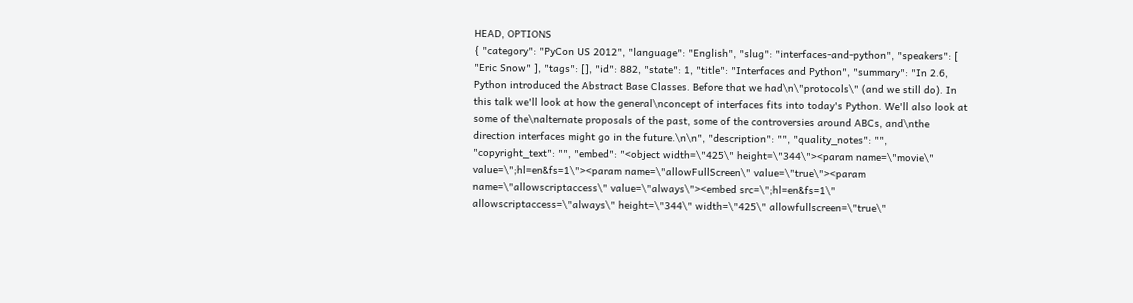HEAD, OPTIONS
{ "category": "PyCon US 2012", "language": "English", "slug": "interfaces-and-python", "speakers": [ "Eric Snow" ], "tags": [], "id": 882, "state": 1, "title": "Interfaces and Python", "summary": "In 2.6, Python introduced the Abstract Base Classes. Before that we had\n\"protocols\" (and we still do). In this talk we'll look at how the general\nconcept of interfaces fits into today's Python. We'll also look at some of the\nalternate proposals of the past, some of the controversies around ABCs, and\nthe direction interfaces might go in the future.\n\n", "description": "", "quality_notes": "", "copyright_text": "", "embed": "<object width=\"425\" height=\"344\"><param name=\"movie\" value=\";hl=en&fs=1\"><param name=\"allowFullScreen\" value=\"true\"><param name=\"allowscriptaccess\" value=\"always\"><embed src=\";hl=en&fs=1\" allowscriptaccess=\"always\" height=\"344\" width=\"425\" allowfullscreen=\"true\"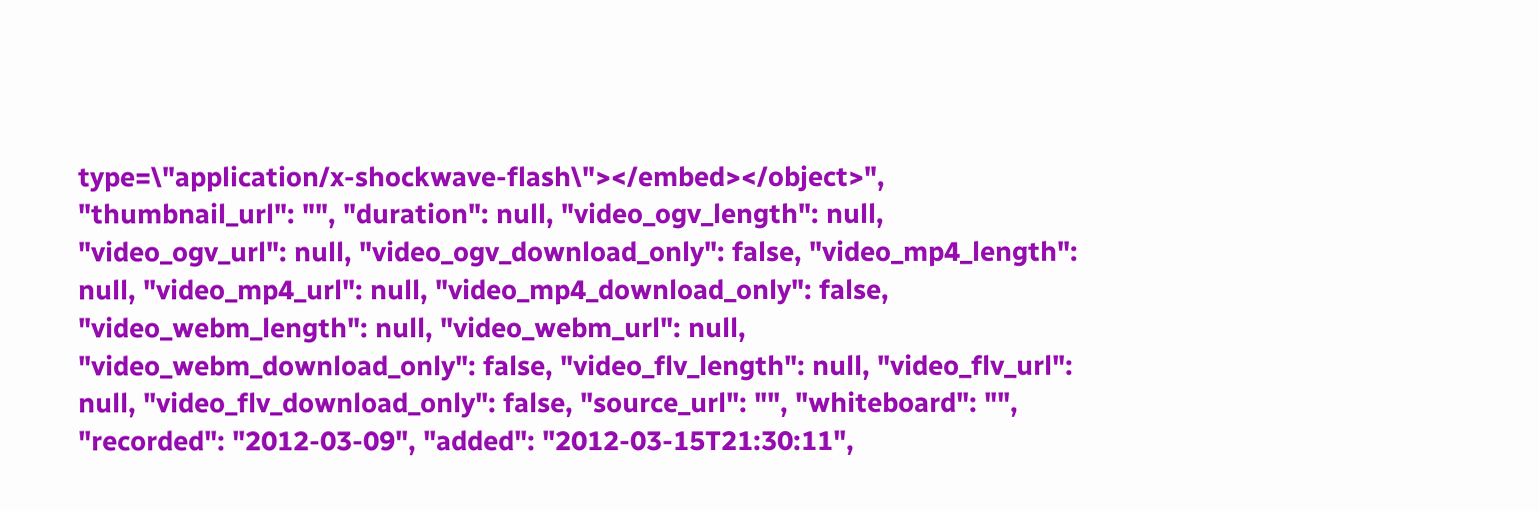type=\"application/x-shockwave-flash\"></embed></object>", "thumbnail_url": "", "duration": null, "video_ogv_length": null, "video_ogv_url": null, "video_ogv_download_only": false, "video_mp4_length": null, "video_mp4_url": null, "video_mp4_download_only": false, "video_webm_length": null, "video_webm_url": null, "video_webm_download_only": false, "video_flv_length": null, "video_flv_url": null, "video_flv_download_only": false, "source_url": "", "whiteboard": "", "recorded": "2012-03-09", "added": "2012-03-15T21:30:11",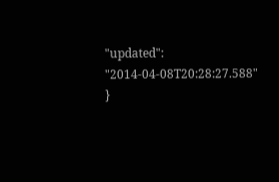"updated": "2014-04-08T20:28:27.588" }